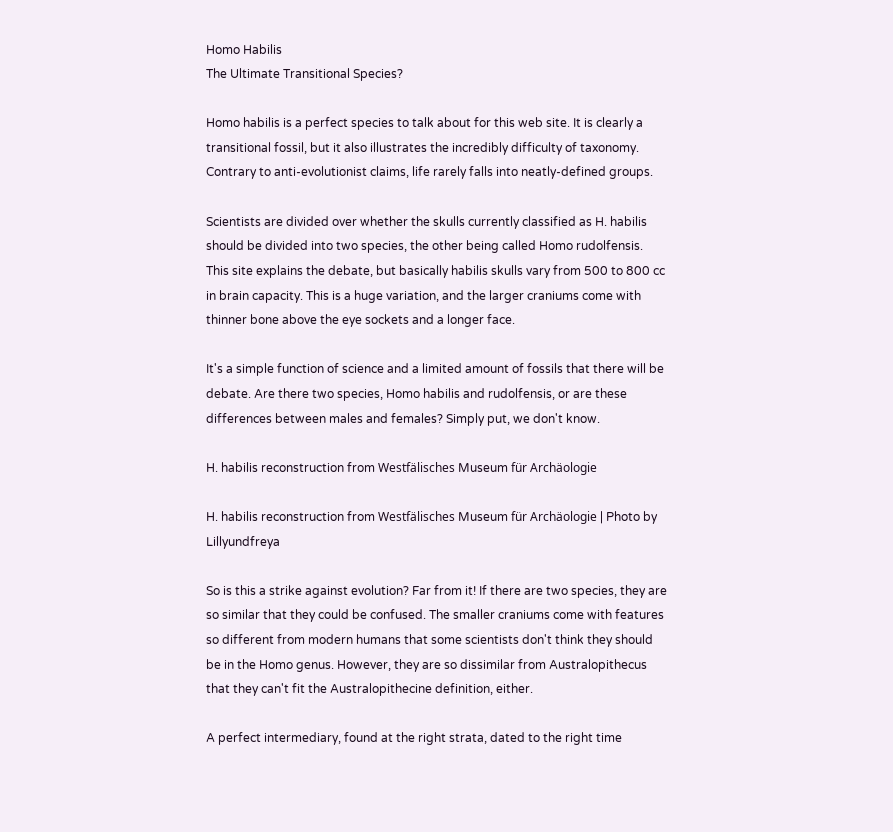Homo Habilis
The Ultimate Transitional Species?

Homo habilis is a perfect species to talk about for this web site. It is clearly a transitional fossil, but it also illustrates the incredibly difficulty of taxonomy. Contrary to anti-evolutionist claims, life rarely falls into neatly-defined groups.

Scientists are divided over whether the skulls currently classified as H. habilis should be divided into two species, the other being called Homo rudolfensis. This site explains the debate, but basically habilis skulls vary from 500 to 800 cc in brain capacity. This is a huge variation, and the larger craniums come with thinner bone above the eye sockets and a longer face.

It's a simple function of science and a limited amount of fossils that there will be debate. Are there two species, Homo habilis and rudolfensis, or are these differences between males and females? Simply put, we don't know.

H. habilis reconstruction from Westfälisches Museum für Archäologie

H. habilis reconstruction from Westfälisches Museum für Archäologie | Photo by Lillyundfreya

So is this a strike against evolution? Far from it! If there are two species, they are so similar that they could be confused. The smaller craniums come with features so different from modern humans that some scientists don't think they should be in the Homo genus. However, they are so dissimilar from Australopithecus that they can't fit the Australopithecine definition, either.

A perfect intermediary, found at the right strata, dated to the right time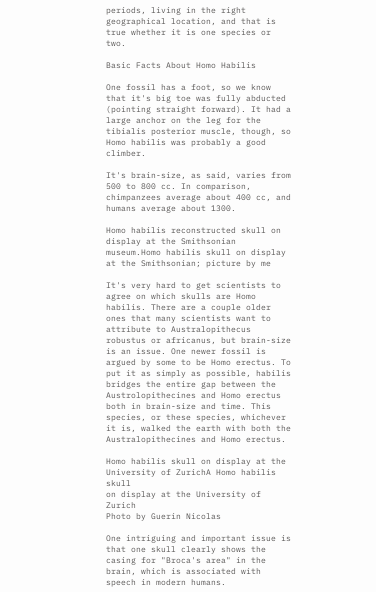periods, living in the right geographical location, and that is true whether it is one species or two.

Basic Facts About Homo Habilis

One fossil has a foot, so we know that it's big toe was fully abducted (pointing straight forward). It had a large anchor on the leg for the tibialis posterior muscle, though, so Homo habilis was probably a good climber.

It's brain-size, as said, varies from 500 to 800 cc. In comparison, chimpanzees average about 400 cc, and humans average about 1300.

Homo habilis reconstructed skull on display at the Smithsonian museum.Homo habilis skull on display at the Smithsonian; picture by me

It's very hard to get scientists to agree on which skulls are Homo habilis. There are a couple older ones that many scientists want to attribute to Australopithecus robustus or africanus, but brain-size is an issue. One newer fossil is argued by some to be Homo erectus. To put it as simply as possible, habilis bridges the entire gap between the Austrolopithecines and Homo erectus both in brain-size and time. This species, or these species, whichever it is, walked the earth with both the Australopithecines and Homo erectus.

Homo habilis skull on display at the University of ZurichA Homo habilis skull
on display at the University of Zurich
Photo by Guerin Nicolas

One intriguing and important issue is that one skull clearly shows the casing for "Broca's area" in the brain, which is associated with speech in modern humans.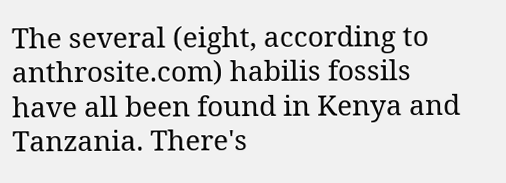The several (eight, according to anthrosite.com) habilis fossils have all been found in Kenya and Tanzania. There's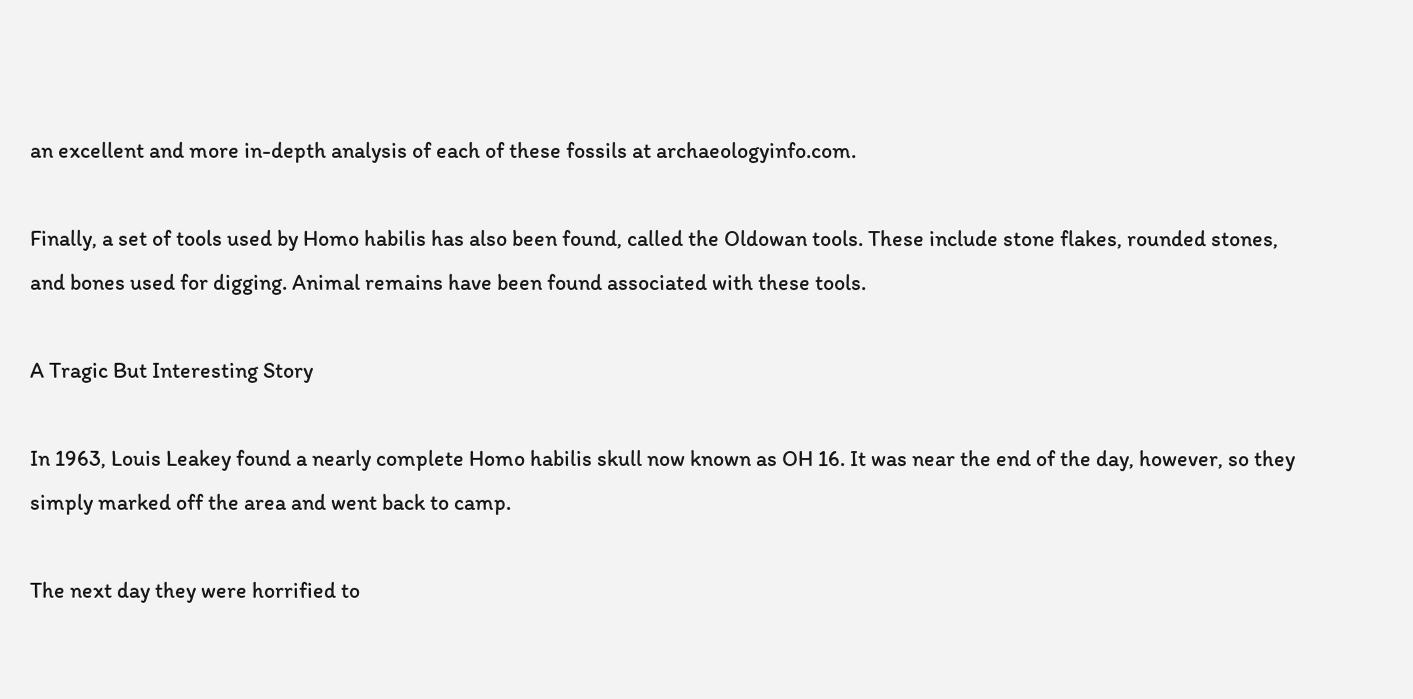an excellent and more in-depth analysis of each of these fossils at archaeologyinfo.com.

Finally, a set of tools used by Homo habilis has also been found, called the Oldowan tools. These include stone flakes, rounded stones, and bones used for digging. Animal remains have been found associated with these tools.

A Tragic But Interesting Story

In 1963, Louis Leakey found a nearly complete Homo habilis skull now known as OH 16. It was near the end of the day, however, so they simply marked off the area and went back to camp.

The next day they were horrified to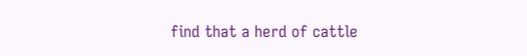find that a herd of cattle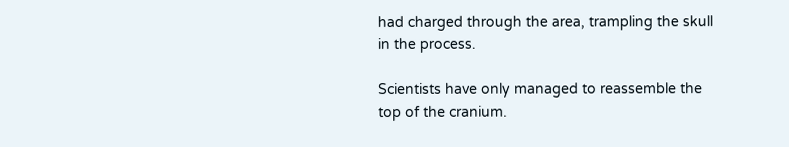had charged through the area, trampling the skull in the process.

Scientists have only managed to reassemble the top of the cranium.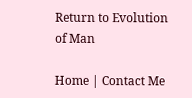Return to Evolution of Man

Home | Contact Me